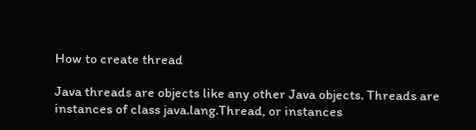How to create thread

Java threads are objects like any other Java objects. Threads are instances of class java.lang.Thread, or instances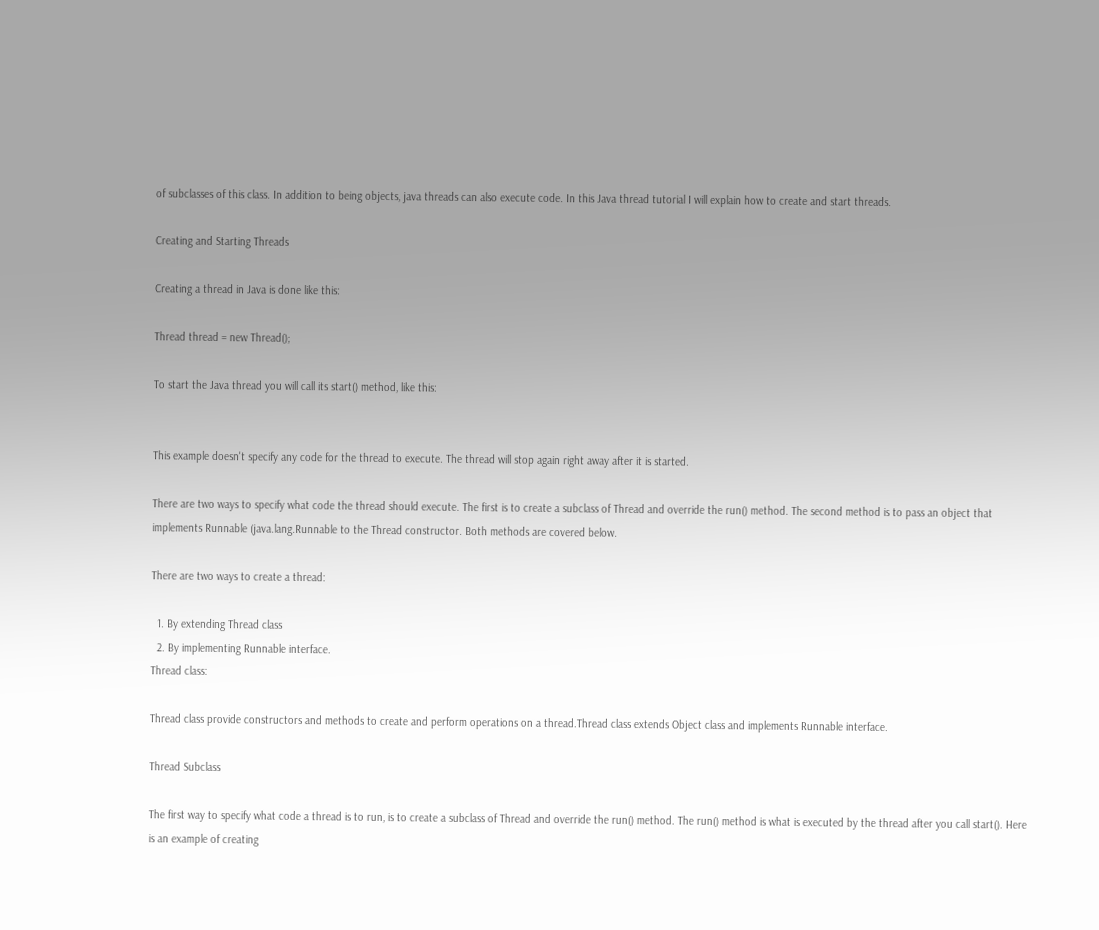of subclasses of this class. In addition to being objects, java threads can also execute code. In this Java thread tutorial I will explain how to create and start threads.

Creating and Starting Threads

Creating a thread in Java is done like this:

Thread thread = new Thread();

To start the Java thread you will call its start() method, like this:


This example doesn't specify any code for the thread to execute. The thread will stop again right away after it is started.

There are two ways to specify what code the thread should execute. The first is to create a subclass of Thread and override the run() method. The second method is to pass an object that implements Runnable (java.lang.Runnable to the Thread constructor. Both methods are covered below.

There are two ways to create a thread:

  1. By extending Thread class
  2. By implementing Runnable interface.
Thread class:

Thread class provide constructors and methods to create and perform operations on a thread.Thread class extends Object class and implements Runnable interface.

Thread Subclass

The first way to specify what code a thread is to run, is to create a subclass of Thread and override the run() method. The run() method is what is executed by the thread after you call start(). Here is an example of creating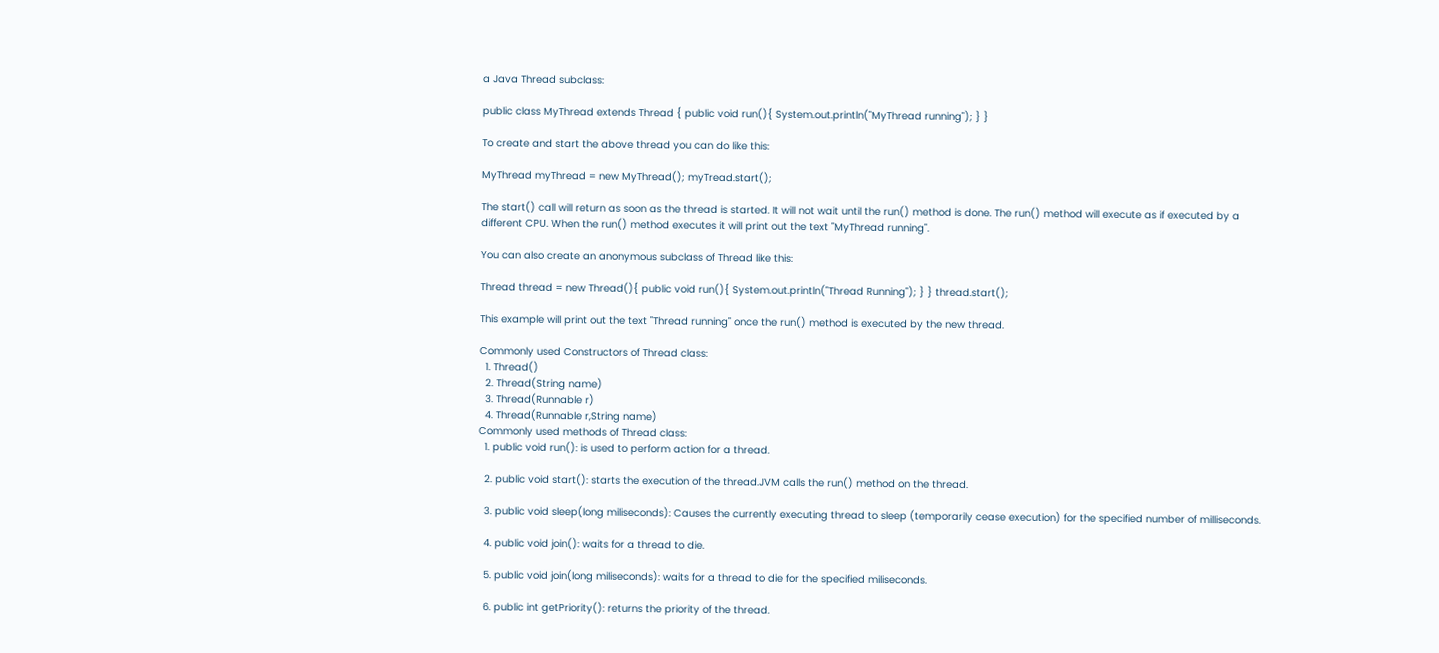a Java Thread subclass:

public class MyThread extends Thread { public void run(){ System.out.println("MyThread running"); } }

To create and start the above thread you can do like this:

MyThread myThread = new MyThread(); myTread.start();

The start() call will return as soon as the thread is started. It will not wait until the run() method is done. The run() method will execute as if executed by a different CPU. When the run() method executes it will print out the text "MyThread running".

You can also create an anonymous subclass of Thread like this:

Thread thread = new Thread(){ public void run(){ System.out.println("Thread Running"); } } thread.start();

This example will print out the text "Thread running" once the run() method is executed by the new thread.

Commonly used Constructors of Thread class:
  1. Thread()
  2. Thread(String name)
  3. Thread(Runnable r)
  4. Thread(Runnable r,String name)
Commonly used methods of Thread class:
  1. public void run(): is used to perform action for a thread.

  2. public void start(): starts the execution of the thread.JVM calls the run() method on the thread.

  3. public void sleep(long miliseconds): Causes the currently executing thread to sleep (temporarily cease execution) for the specified number of milliseconds.

  4. public void join(): waits for a thread to die.

  5. public void join(long miliseconds): waits for a thread to die for the specified miliseconds.

  6. public int getPriority(): returns the priority of the thread.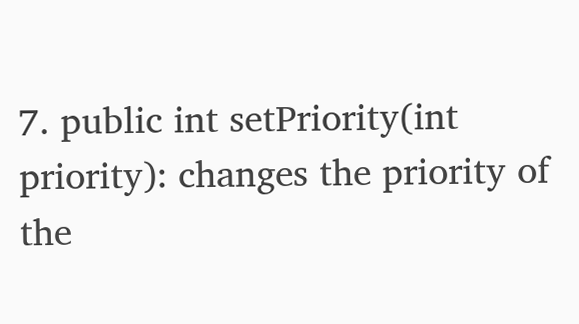7. public int setPriority(int priority): changes the priority of the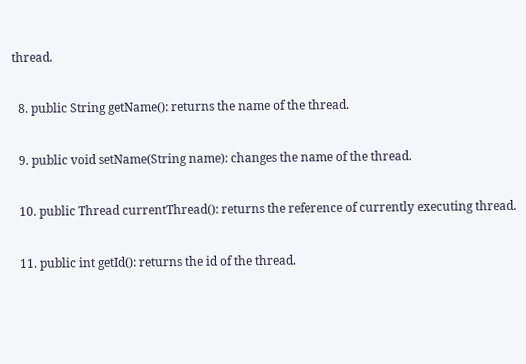thread.

  8. public String getName(): returns the name of the thread.

  9. public void setName(String name): changes the name of the thread.

  10. public Thread currentThread(): returns the reference of currently executing thread.

  11. public int getId(): returns the id of the thread.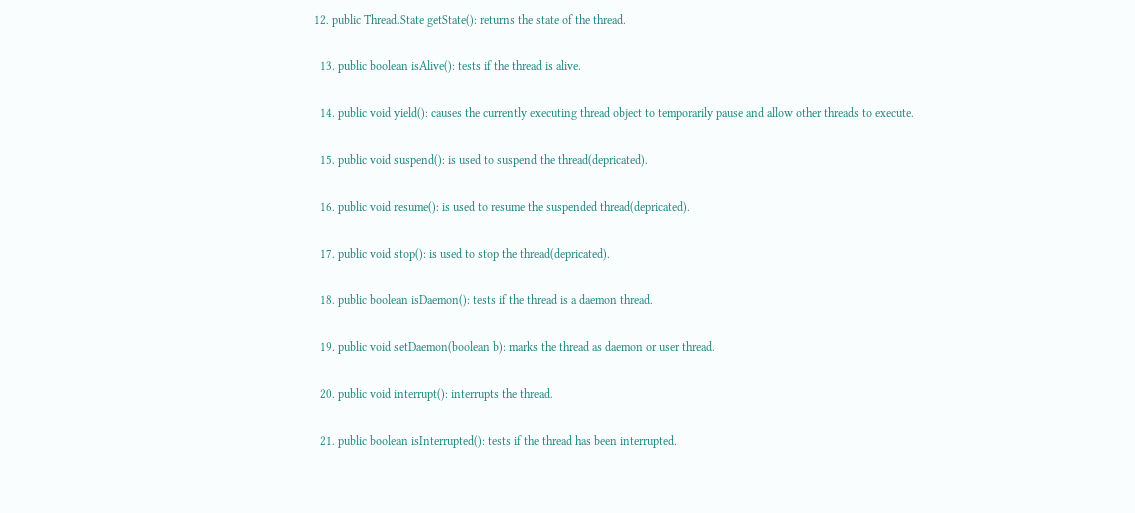12. public Thread.State getState(): returns the state of the thread.

  13. public boolean isAlive(): tests if the thread is alive.

  14. public void yield(): causes the currently executing thread object to temporarily pause and allow other threads to execute.

  15. public void suspend(): is used to suspend the thread(depricated).

  16. public void resume(): is used to resume the suspended thread(depricated).

  17. public void stop(): is used to stop the thread(depricated).

  18. public boolean isDaemon(): tests if the thread is a daemon thread.

  19. public void setDaemon(boolean b): marks the thread as daemon or user thread.

  20. public void interrupt(): interrupts the thread.

  21. public boolean isInterrupted(): tests if the thread has been interrupted.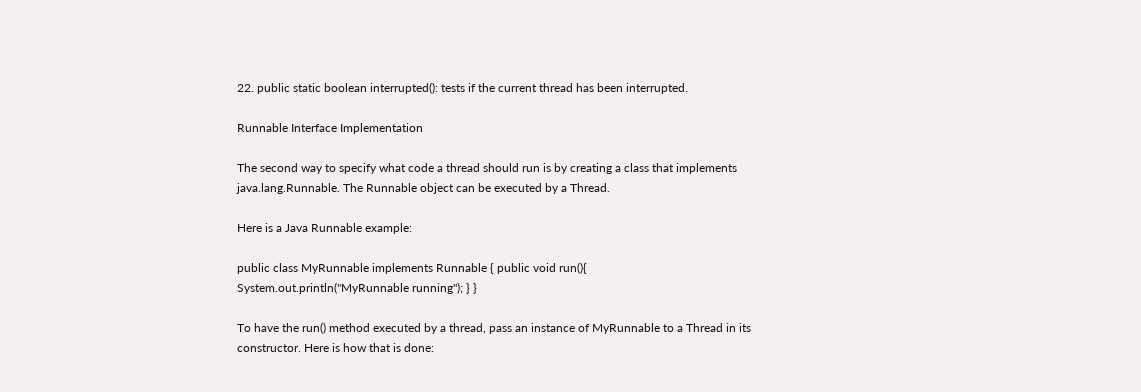22. public static boolean interrupted(): tests if the current thread has been interrupted.

Runnable Interface Implementation

The second way to specify what code a thread should run is by creating a class that implements java.lang.Runnable. The Runnable object can be executed by a Thread.

Here is a Java Runnable example:

public class MyRunnable implements Runnable { public void run(){ System.out.println("MyRunnable running"); } }

To have the run() method executed by a thread, pass an instance of MyRunnable to a Thread in its constructor. Here is how that is done: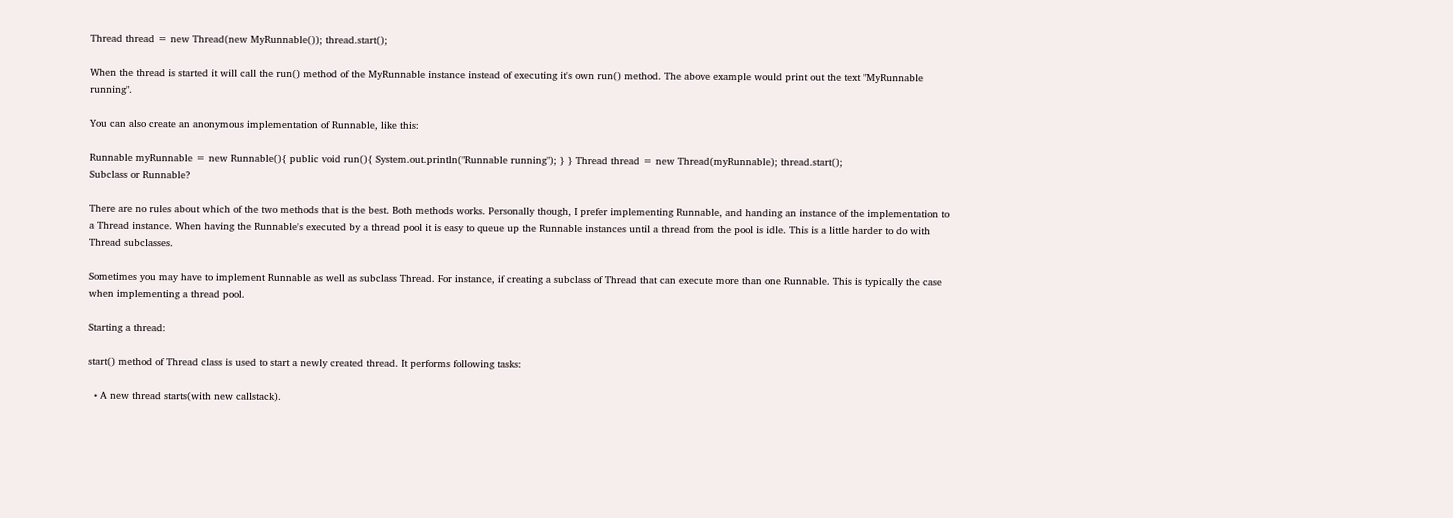Thread thread = new Thread(new MyRunnable()); thread.start();

When the thread is started it will call the run() method of the MyRunnable instance instead of executing it's own run() method. The above example would print out the text "MyRunnable running".

You can also create an anonymous implementation of Runnable, like this:

Runnable myRunnable = new Runnable(){ public void run(){ System.out.println("Runnable running"); } } Thread thread = new Thread(myRunnable); thread.start();
Subclass or Runnable?

There are no rules about which of the two methods that is the best. Both methods works. Personally though, I prefer implementing Runnable, and handing an instance of the implementation to a Thread instance. When having the Runnable's executed by a thread pool it is easy to queue up the Runnable instances until a thread from the pool is idle. This is a little harder to do with Thread subclasses.

Sometimes you may have to implement Runnable as well as subclass Thread. For instance, if creating a subclass of Thread that can execute more than one Runnable. This is typically the case when implementing a thread pool.

Starting a thread:

start() method of Thread class is used to start a newly created thread. It performs following tasks:

  • A new thread starts(with new callstack).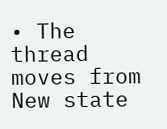• The thread moves from New state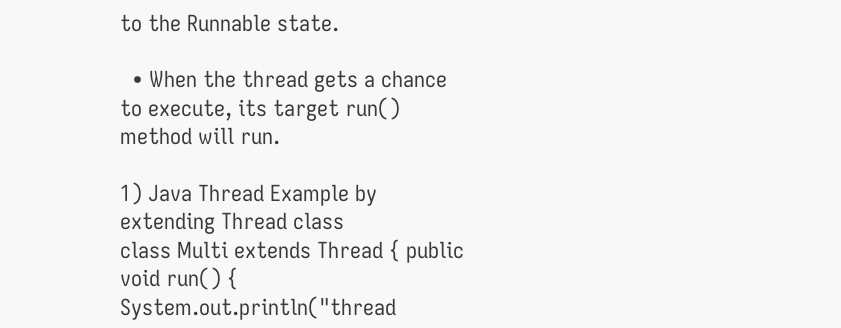to the Runnable state.

  • When the thread gets a chance to execute, its target run() method will run.

1) Java Thread Example by extending Thread class
class Multi extends Thread { public void run() { System.out.println("thread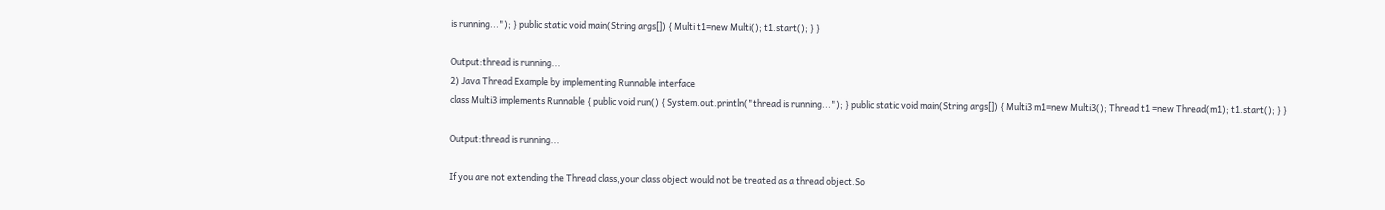is running..."); } public static void main(String args[]) { Multi t1=new Multi(); t1.start(); } }

Output:thread is running...
2) Java Thread Example by implementing Runnable interface
class Multi3 implements Runnable { public void run() { System.out.println("thread is running..."); } public static void main(String args[]) { Multi3 m1=new Multi3(); Thread t1 =new Thread(m1); t1.start(); } }

Output:thread is running...

If you are not extending the Thread class,your class object would not be treated as a thread object.So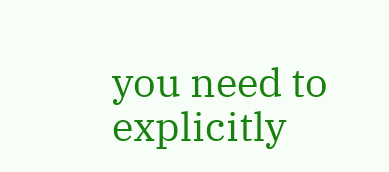you need to explicitly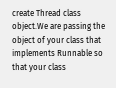create Thread class object.We are passing the object of your class that implements Runnable so that your class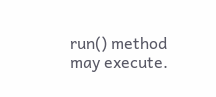run() method may execute.